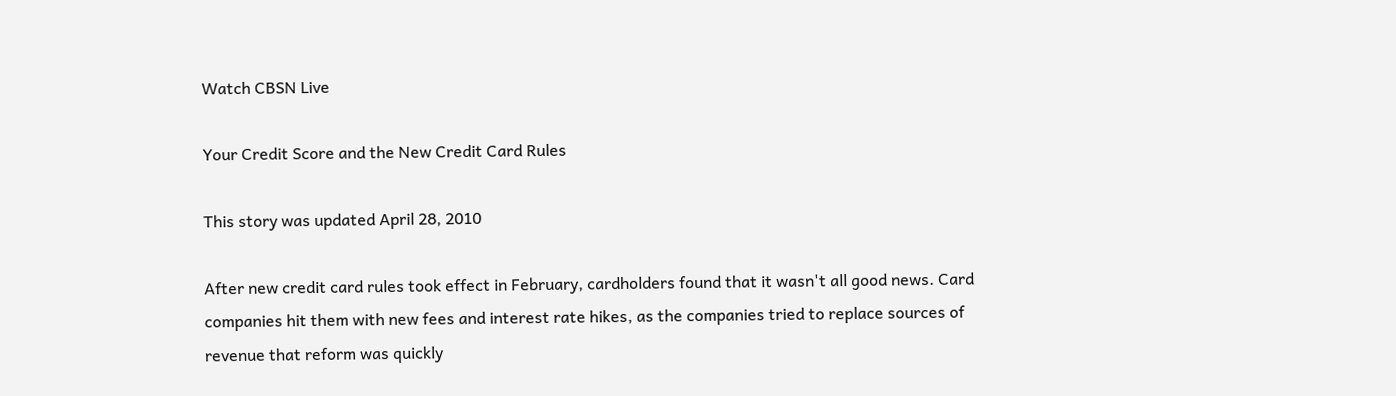Watch CBSN Live

Your Credit Score and the New Credit Card Rules

This story was updated April 28, 2010

After new credit card rules took effect in February, cardholders found that it wasn't all good news. Card companies hit them with new fees and interest rate hikes, as the companies tried to replace sources of revenue that reform was quickly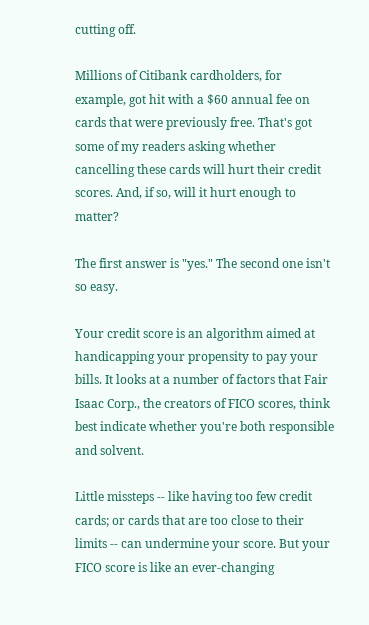cutting off.

Millions of Citibank cardholders, for example, got hit with a $60 annual fee on cards that were previously free. That's got some of my readers asking whether cancelling these cards will hurt their credit scores. And, if so, will it hurt enough to matter?

The first answer is "yes." The second one isn't so easy.

Your credit score is an algorithm aimed at handicapping your propensity to pay your bills. It looks at a number of factors that Fair Isaac Corp., the creators of FICO scores, think best indicate whether you're both responsible and solvent.

Little missteps -- like having too few credit cards; or cards that are too close to their limits -- can undermine your score. But your FICO score is like an ever-changing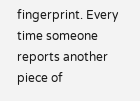fingerprint. Every time someone reports another piece of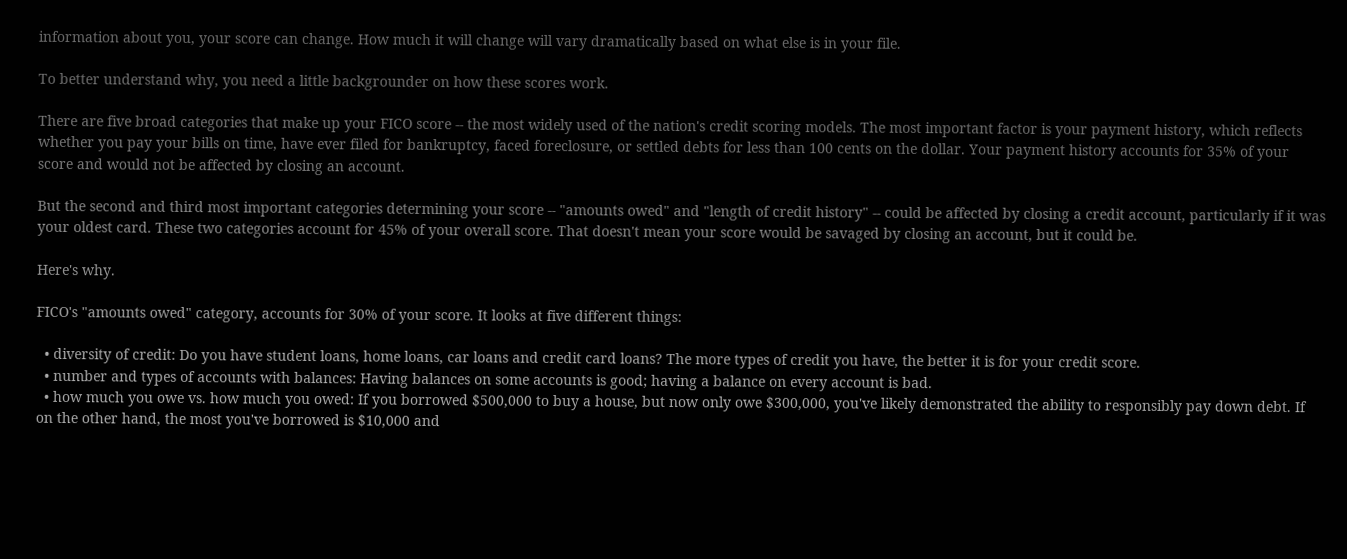information about you, your score can change. How much it will change will vary dramatically based on what else is in your file.

To better understand why, you need a little backgrounder on how these scores work.

There are five broad categories that make up your FICO score -- the most widely used of the nation's credit scoring models. The most important factor is your payment history, which reflects whether you pay your bills on time, have ever filed for bankruptcy, faced foreclosure, or settled debts for less than 100 cents on the dollar. Your payment history accounts for 35% of your score and would not be affected by closing an account.

But the second and third most important categories determining your score -- "amounts owed" and "length of credit history" -- could be affected by closing a credit account, particularly if it was your oldest card. These two categories account for 45% of your overall score. That doesn't mean your score would be savaged by closing an account, but it could be.

Here's why.

FICO's "amounts owed" category, accounts for 30% of your score. It looks at five different things:

  • diversity of credit: Do you have student loans, home loans, car loans and credit card loans? The more types of credit you have, the better it is for your credit score.
  • number and types of accounts with balances: Having balances on some accounts is good; having a balance on every account is bad.
  • how much you owe vs. how much you owed: If you borrowed $500,000 to buy a house, but now only owe $300,000, you've likely demonstrated the ability to responsibly pay down debt. If on the other hand, the most you've borrowed is $10,000 and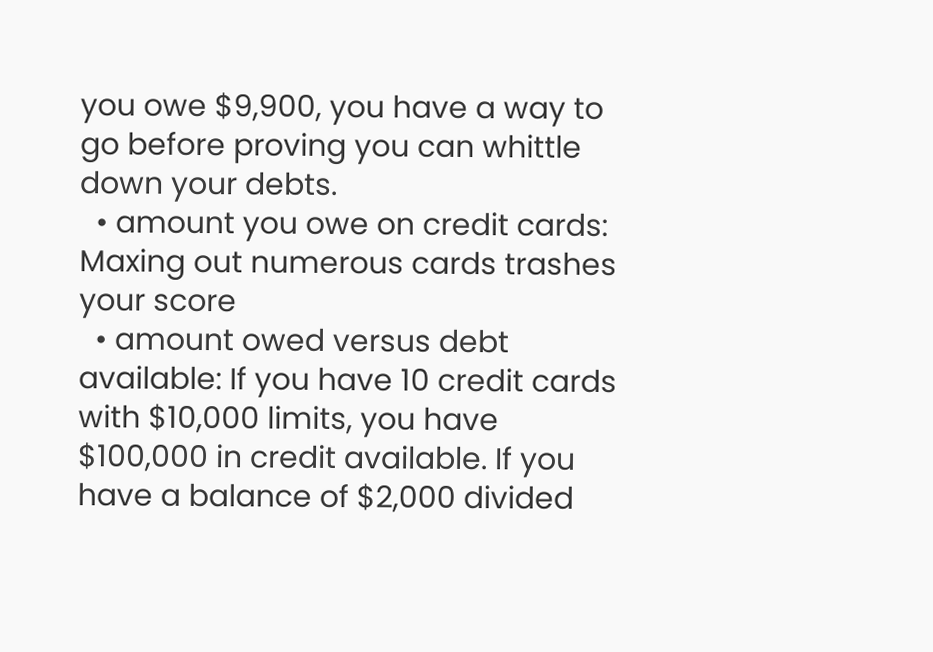you owe $9,900, you have a way to go before proving you can whittle down your debts.
  • amount you owe on credit cards: Maxing out numerous cards trashes your score
  • amount owed versus debt available: If you have 10 credit cards with $10,000 limits, you have $100,000 in credit available. If you have a balance of $2,000 divided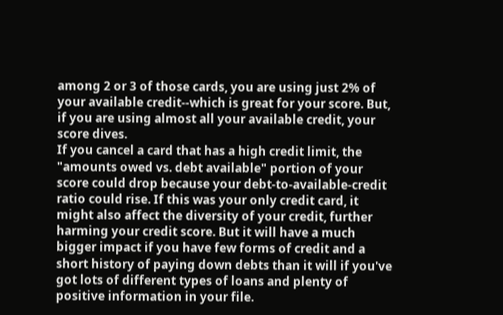among 2 or 3 of those cards, you are using just 2% of your available credit--which is great for your score. But, if you are using almost all your available credit, your score dives.
If you cancel a card that has a high credit limit, the "amounts owed vs. debt available" portion of your score could drop because your debt-to-available-credit ratio could rise. If this was your only credit card, it might also affect the diversity of your credit, further harming your credit score. But it will have a much bigger impact if you have few forms of credit and a short history of paying down debts than it will if you've got lots of different types of loans and plenty of positive information in your file.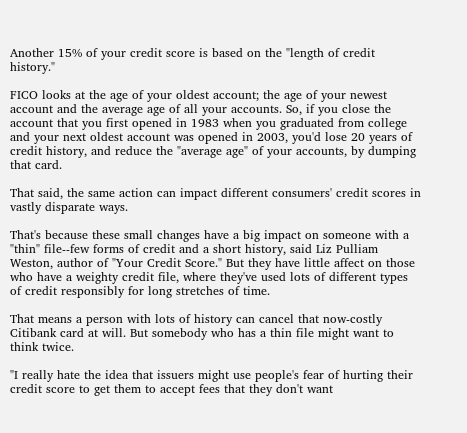Another 15% of your credit score is based on the "length of credit history."

FICO looks at the age of your oldest account; the age of your newest account and the average age of all your accounts. So, if you close the account that you first opened in 1983 when you graduated from college and your next oldest account was opened in 2003, you'd lose 20 years of credit history, and reduce the "average age" of your accounts, by dumping that card.

That said, the same action can impact different consumers' credit scores in vastly disparate ways.

That's because these small changes have a big impact on someone with a "thin" file--few forms of credit and a short history, said Liz Pulliam Weston, author of "Your Credit Score." But they have little affect on those who have a weighty credit file, where they've used lots of different types of credit responsibly for long stretches of time.

That means a person with lots of history can cancel that now-costly Citibank card at will. But somebody who has a thin file might want to think twice.

"I really hate the idea that issuers might use people's fear of hurting their credit score to get them to accept fees that they don't want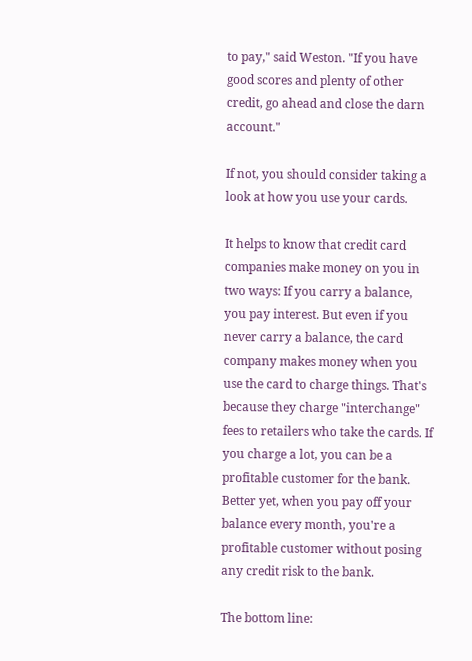to pay," said Weston. "If you have good scores and plenty of other credit, go ahead and close the darn account."

If not, you should consider taking a look at how you use your cards.

It helps to know that credit card companies make money on you in two ways: If you carry a balance, you pay interest. But even if you never carry a balance, the card company makes money when you use the card to charge things. That's because they charge "interchange" fees to retailers who take the cards. If you charge a lot, you can be a profitable customer for the bank. Better yet, when you pay off your balance every month, you're a profitable customer without posing any credit risk to the bank.

The bottom line: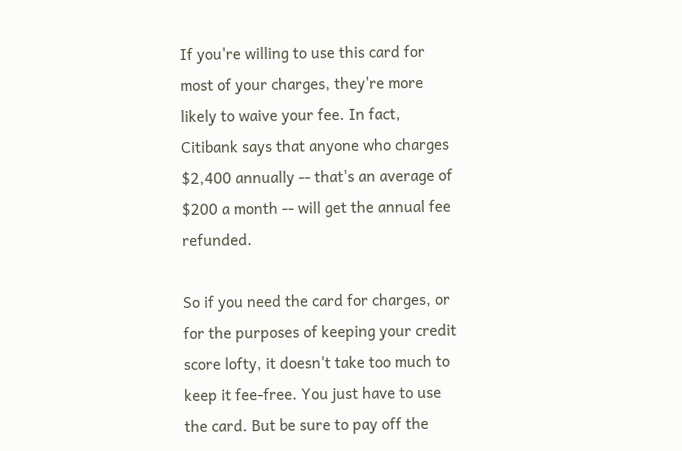If you're willing to use this card for most of your charges, they're more likely to waive your fee. In fact, Citibank says that anyone who charges $2,400 annually -- that's an average of $200 a month -- will get the annual fee refunded.

So if you need the card for charges, or for the purposes of keeping your credit score lofty, it doesn't take too much to keep it fee-free. You just have to use the card. But be sure to pay off the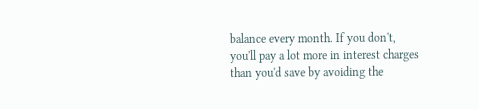balance every month. If you don't, you'll pay a lot more in interest charges than you'd save by avoiding the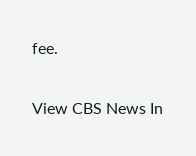fee.

View CBS News In